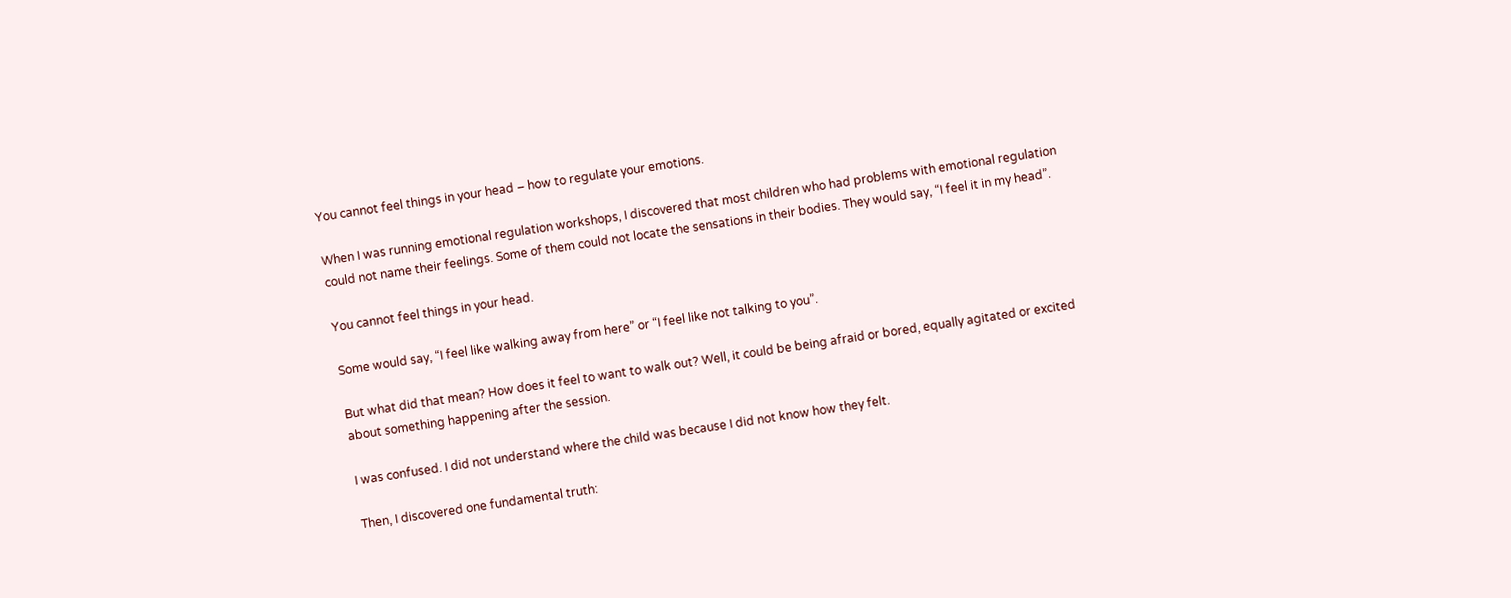You cannot feel things in your head – how to regulate your emotions.

When I was running emotional regulation workshops, I discovered that most children who had problems with emotional regulation could not name their feelings. Some of them could not locate the sensations in their bodies. They would say, “I feel it in my head”.

You cannot feel things in your head.

Some would say, “I feel like walking away from here” or “I feel like not talking to you”.

But what did that mean? How does it feel to want to walk out? Well, it could be being afraid or bored, equally agitated or excited about something happening after the session.

I was confused. I did not understand where the child was because I did not know how they felt.

Then, I discovered one fundamental truth: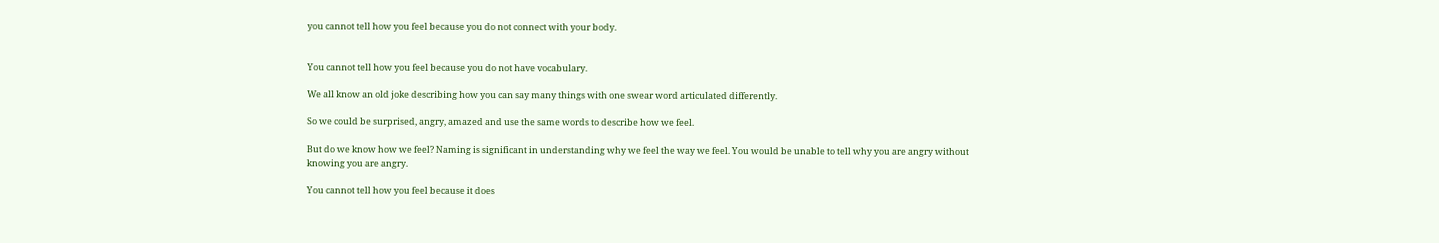you cannot tell how you feel because you do not connect with your body.


You cannot tell how you feel because you do not have vocabulary.

We all know an old joke describing how you can say many things with one swear word articulated differently.

So we could be surprised, angry, amazed and use the same words to describe how we feel.

But do we know how we feel? Naming is significant in understanding why we feel the way we feel. You would be unable to tell why you are angry without knowing you are angry.

You cannot tell how you feel because it does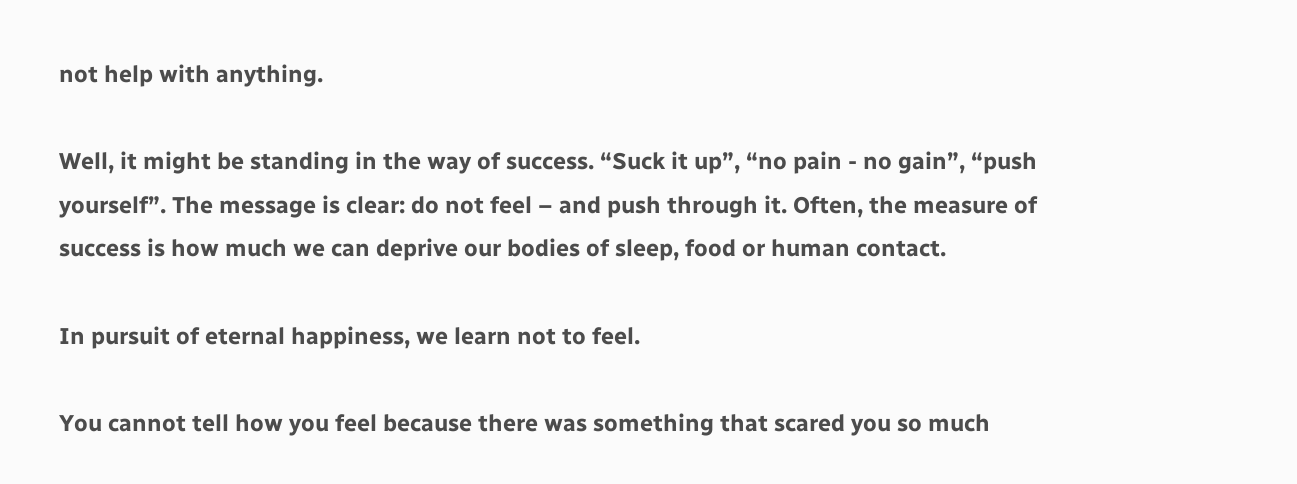not help with anything.

Well, it might be standing in the way of success. “Suck it up”, “no pain - no gain”, “push yourself”. The message is clear: do not feel – and push through it. Often, the measure of success is how much we can deprive our bodies of sleep, food or human contact.

In pursuit of eternal happiness, we learn not to feel.

You cannot tell how you feel because there was something that scared you so much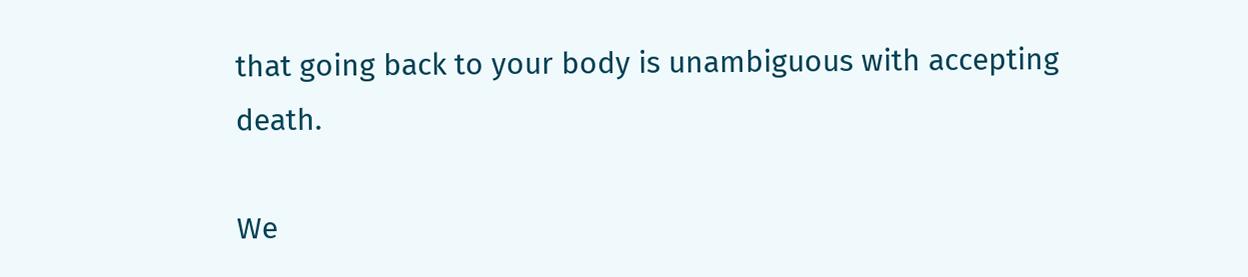that going back to your body is unambiguous with accepting death.

We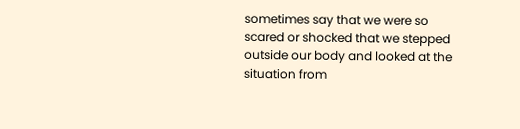sometimes say that we were so scared or shocked that we stepped outside our body and looked at the situation from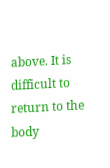above. It is difficult to return to the body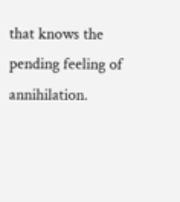that knows the pending feeling of annihilation.